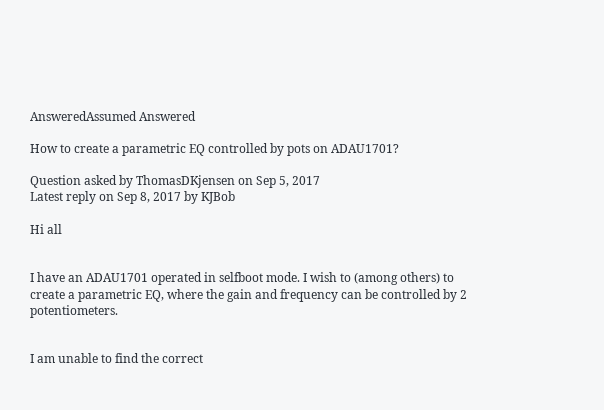AnsweredAssumed Answered

How to create a parametric EQ controlled by pots on ADAU1701?

Question asked by ThomasDKjensen on Sep 5, 2017
Latest reply on Sep 8, 2017 by KJBob

Hi all


I have an ADAU1701 operated in selfboot mode. I wish to (among others) to create a parametric EQ, where the gain and frequency can be controlled by 2 potentiometers.


I am unable to find the correct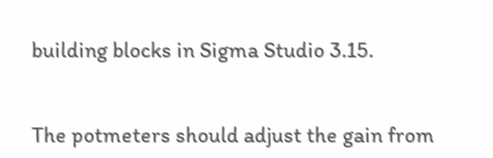building blocks in Sigma Studio 3.15.


The potmeters should adjust the gain from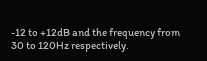-12 to +12dB and the frequency from 30 to 120Hz respectively.